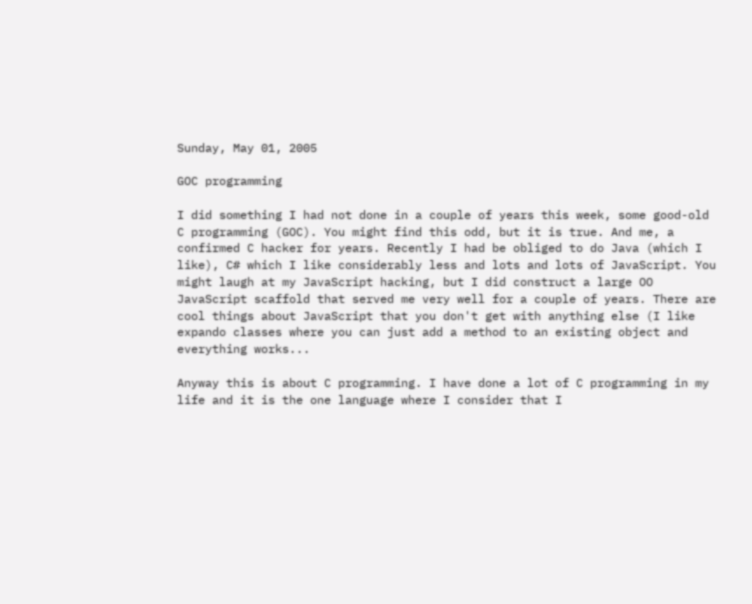Sunday, May 01, 2005

GOC programming

I did something I had not done in a couple of years this week, some good-old C programming (GOC). You might find this odd, but it is true. And me, a confirmed C hacker for years. Recently I had be obliged to do Java (which I like), C# which I like considerably less and lots and lots of JavaScript. You might laugh at my JavaScript hacking, but I did construct a large OO JavaScript scaffold that served me very well for a couple of years. There are cool things about JavaScript that you don't get with anything else (I like expando classes where you can just add a method to an existing object and everything works...

Anyway this is about C programming. I have done a lot of C programming in my life and it is the one language where I consider that I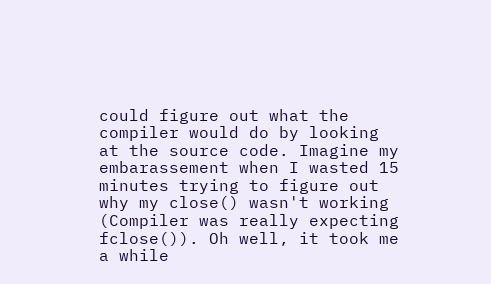could figure out what the compiler would do by looking at the source code. Imagine my embarassement when I wasted 15 minutes trying to figure out why my close() wasn't working (Compiler was really expecting fclose()). Oh well, it took me a while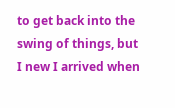to get back into the swing of things, but I new I arrived when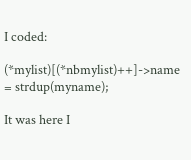I coded:

(*mylist)[(*nbmylist)++]->name = strdup(myname);

It was here I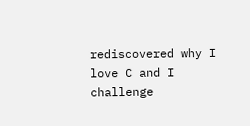rediscovered why I love C and I challenge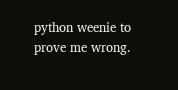python weenie to prove me wrong.